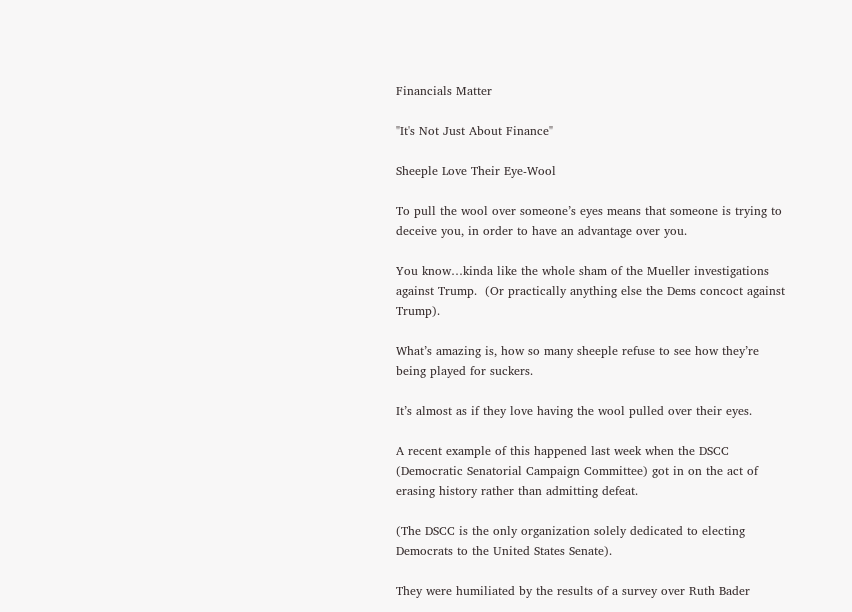Financials Matter

"It's Not Just About Finance"

Sheeple Love Their Eye-Wool

To pull the wool over someone’s eyes means that someone is trying to deceive you, in order to have an advantage over you.

You know…kinda like the whole sham of the Mueller investigations against Trump.  (Or practically anything else the Dems concoct against Trump).

What’s amazing is, how so many sheeple refuse to see how they’re being played for suckers.

It’s almost as if they love having the wool pulled over their eyes.

A recent example of this happened last week when the DSCC (Democratic Senatorial Campaign Committee) got in on the act of erasing history rather than admitting defeat.

(The DSCC is the only organization solely dedicated to electing Democrats to the United States Senate).

They were humiliated by the results of a survey over Ruth Bader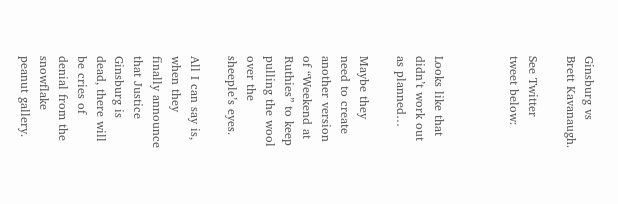Ginsburg vs Brett Kavanaugh.

See Twitter tweet below:



Looks like that didn’t work out as planned…

Maybe they need to create another version of “Weekend at Ruthies” to keep pulling the wool over the sheeple’s eyes.

All I can say is, when they finally announce that Justice Ginsburg is dead, there will be cries of denial from the snowflake peanut gallery.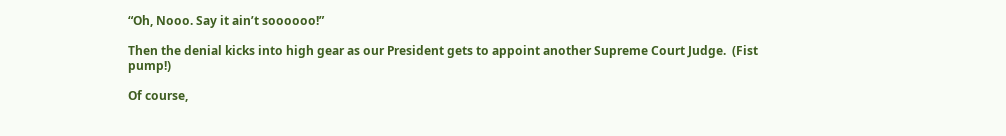“Oh, Nooo. Say it ain’t soooooo!”

Then the denial kicks into high gear as our President gets to appoint another Supreme Court Judge.  (Fist pump!)

Of course,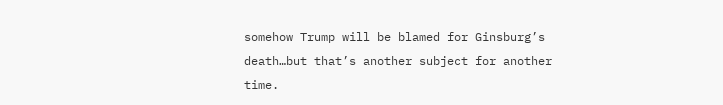somehow Trump will be blamed for Ginsburg’s death…but that’s another subject for another time.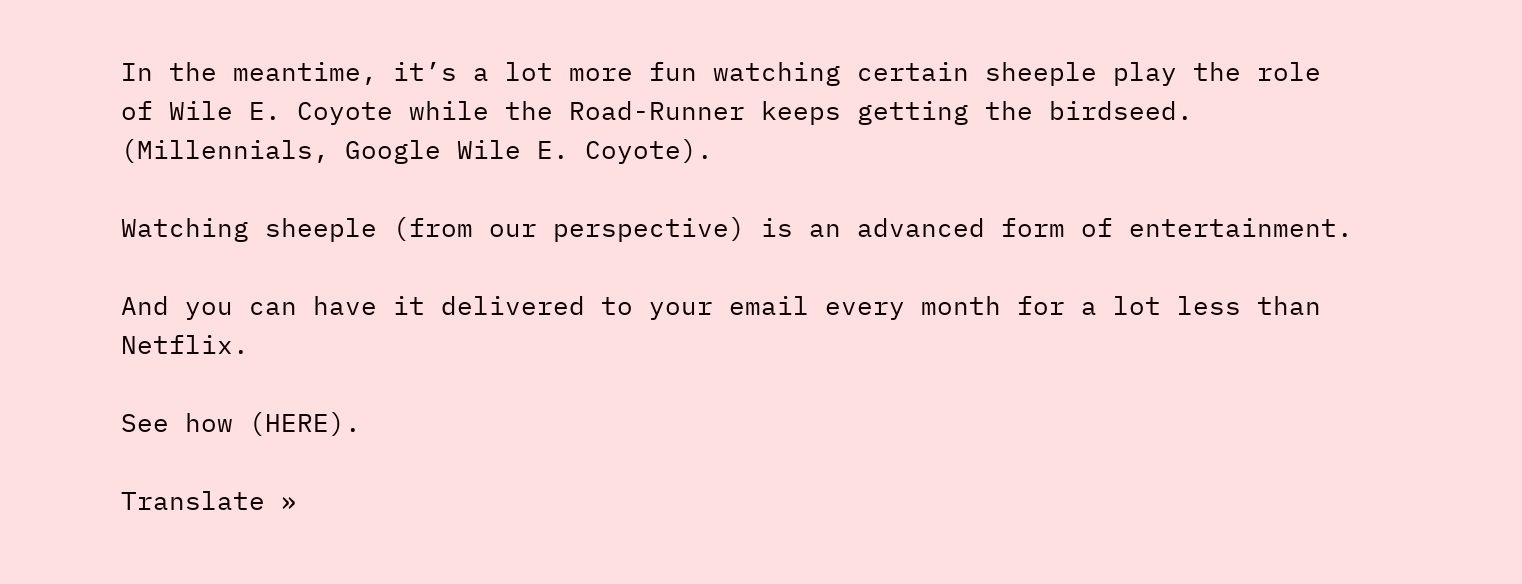In the meantime, it’s a lot more fun watching certain sheeple play the role of Wile E. Coyote while the Road-Runner keeps getting the birdseed.  (Millennials, Google Wile E. Coyote).

Watching sheeple (from our perspective) is an advanced form of entertainment.

And you can have it delivered to your email every month for a lot less than Netflix.

See how (HERE).

Translate »